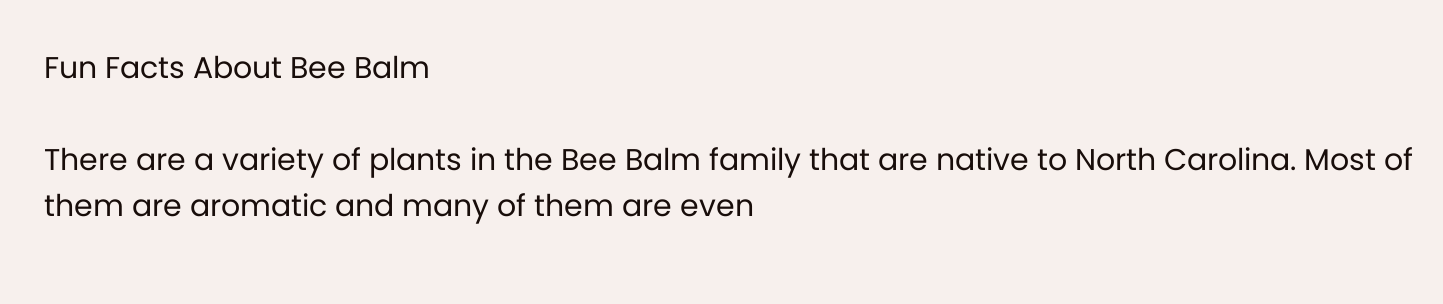Fun Facts About Bee Balm

There are a variety of plants in the Bee Balm family that are native to North Carolina. Most of them are aromatic and many of them are even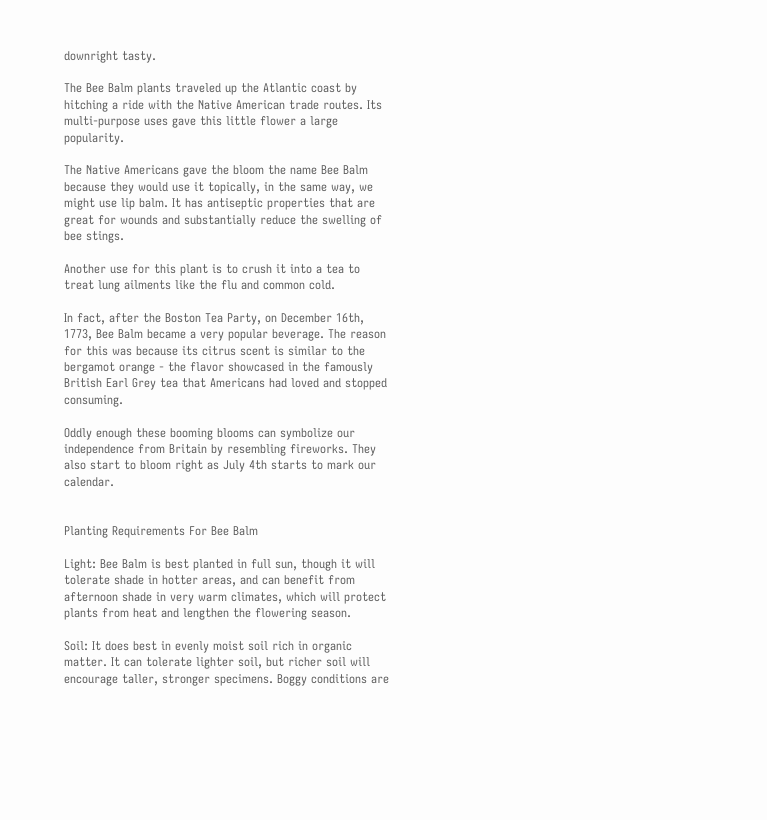downright tasty.

The Bee Balm plants traveled up the Atlantic coast by hitching a ride with the Native American trade routes. Its multi-purpose uses gave this little flower a large popularity.

The Native Americans gave the bloom the name Bee Balm because they would use it topically, in the same way, we might use lip balm. It has antiseptic properties that are great for wounds and substantially reduce the swelling of bee stings.

Another use for this plant is to crush it into a tea to treat lung ailments like the flu and common cold.

In fact, after the Boston Tea Party, on December 16th, 1773, Bee Balm became a very popular beverage. The reason for this was because its citrus scent is similar to the bergamot orange - the flavor showcased in the famously British Earl Grey tea that Americans had loved and stopped consuming.

Oddly enough these booming blooms can symbolize our independence from Britain by resembling fireworks. They also start to bloom right as July 4th starts to mark our calendar.


Planting Requirements For Bee Balm

Light: Bee Balm is best planted in full sun, though it will tolerate shade in hotter areas, and can benefit from afternoon shade in very warm climates, which will protect plants from heat and lengthen the flowering season.

Soil: It does best in evenly moist soil rich in organic matter. It can tolerate lighter soil, but richer soil will encourage taller, stronger specimens. Boggy conditions are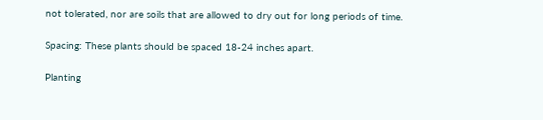not tolerated, nor are soils that are allowed to dry out for long periods of time.

Spacing: These plants should be spaced 18-24 inches apart.

Planting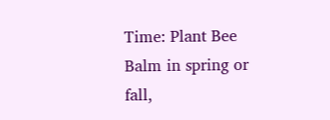Time: Plant Bee Balm in spring or fall,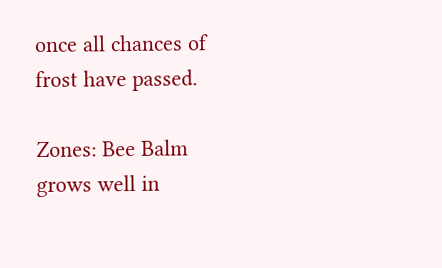once all chances of frost have passed.

Zones: Bee Balm grows well in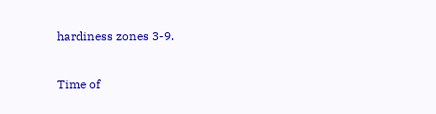hardiness zones 3-9.

Time of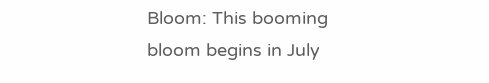Bloom: This booming bloom begins in July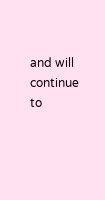and will continue to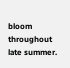bloom throughout late summer.